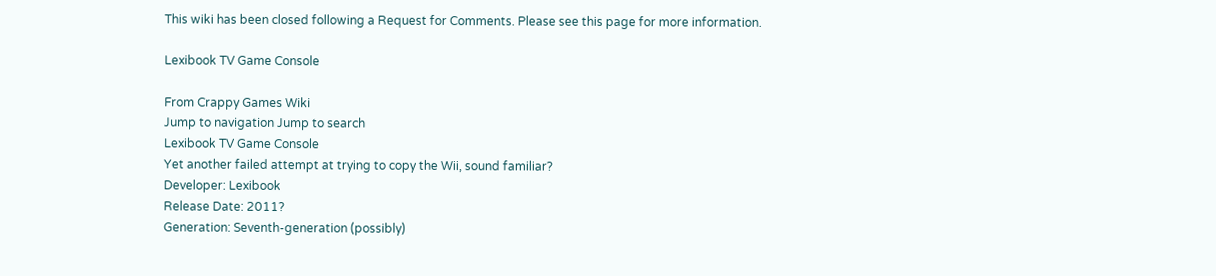This wiki has been closed following a Request for Comments. Please see this page for more information.

Lexibook TV Game Console

From Crappy Games Wiki
Jump to navigation Jump to search
Lexibook TV Game Console
Yet another failed attempt at trying to copy the Wii, sound familiar?
Developer: Lexibook
Release Date: 2011?
Generation: Seventh-generation (possibly)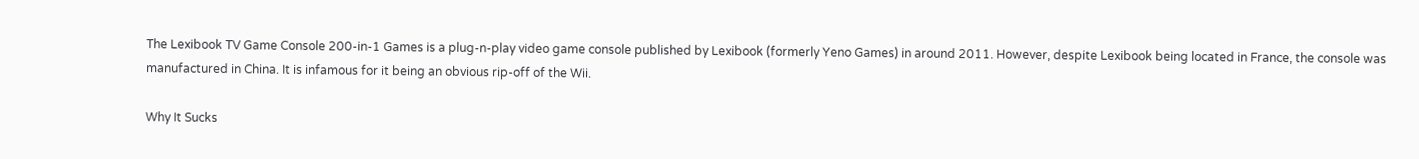The Lexibook TV Game Console 200-in-1 Games is a plug-n-play video game console published by Lexibook (formerly Yeno Games) in around 2011. However, despite Lexibook being located in France, the console was manufactured in China. It is infamous for it being an obvious rip-off of the Wii.

Why It Sucks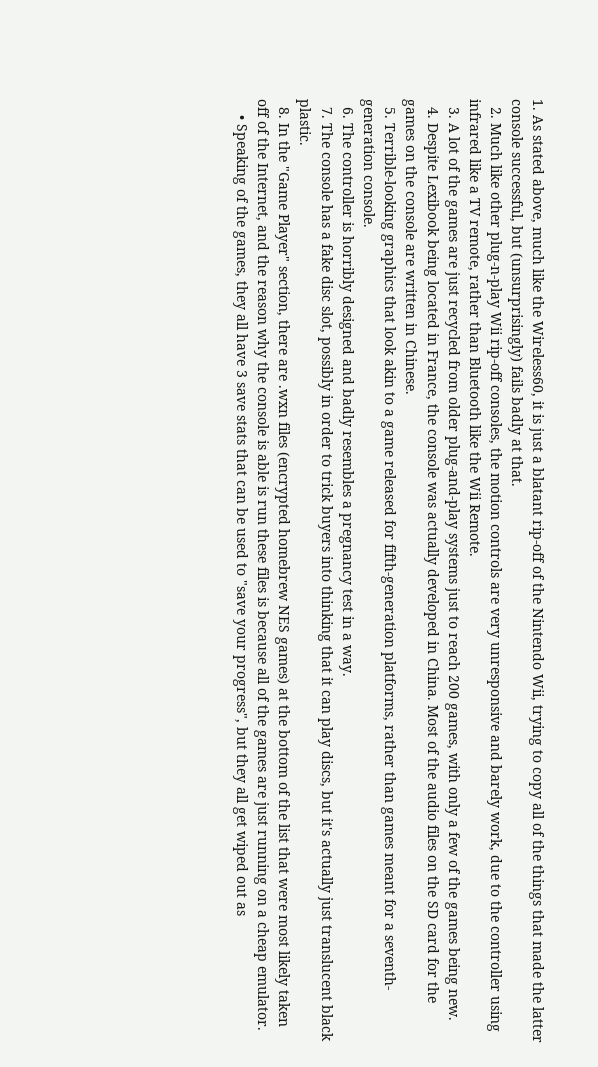1. As stated above, much like the Wireless60, it is just a blatant rip-off of the Nintendo Wii, trying to copy all of the things that made the latter console successful, but (unsurprisingly) fails badly at that.
  2. Much like other plug-n-play Wii rip-off consoles, the motion controls are very unresponsive and barely work, due to the controller using infrared like a TV remote, rather than Bluetooth like the Wii Remote.
  3. A lot of the games are just recycled from older plug-and-play systems just to reach 200 games, with only a few of the games being new.
  4. Despite Lexibook being located in France, the console was actually developed in China. Most of the audio files on the SD card for the games on the console are written in Chinese.
  5. Terrible-looking graphics that look akin to a game released for fifth-generation platforms, rather than games meant for a seventh-generation console.
  6. The controller is horribly designed and badly resembles a pregnancy test in a way.
  7. The console has a fake disc slot, possibly in order to trick buyers into thinking that it can play discs, but it's actually just translucent black plastic.
  8. In the "Game Player" section, there are .wxn files (encrypted homebrew NES games) at the bottom of the list that were most likely taken off of the Internet, and the reason why the console is able is run these files is because all of the games are just running on a cheap emulator.
    • Speaking of the games, they all have 3 save stats that can be used to "save your progress", but they all get wiped out as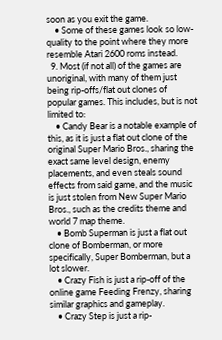soon as you exit the game.
    • Some of these games look so low-quality to the point where they more resemble Atari 2600 roms instead.
  9. Most (if not all) of the games are unoriginal, with many of them just being rip-offs/flat out clones of popular games. This includes, but is not limited to:
    • Candy Bear is a notable example of this, as it is just a flat out clone of the original Super Mario Bros., sharing the exact same level design, enemy placements, and even steals sound effects from said game, and the music is just stolen from New Super Mario Bros., such as the credits theme and world 7 map theme.
    • Bomb Superman is just a flat out clone of Bomberman, or more specifically, Super Bomberman, but a lot slower.
    • Crazy Fish is just a rip-off of the online game Feeding Frenzy, sharing similar graphics and gameplay.
    • Crazy Step is just a rip-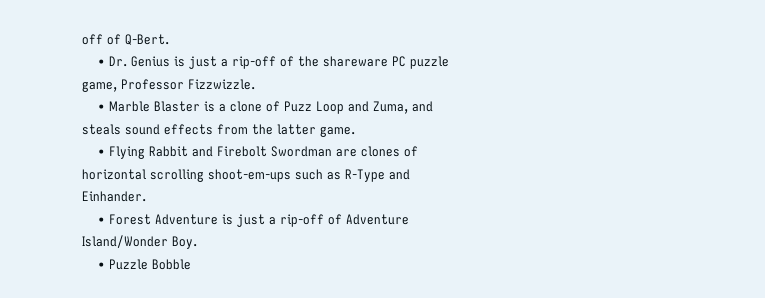off of Q-Bert.
    • Dr. Genius is just a rip-off of the shareware PC puzzle game, Professor Fizzwizzle.
    • Marble Blaster is a clone of Puzz Loop and Zuma, and steals sound effects from the latter game.
    • Flying Rabbit and Firebolt Swordman are clones of horizontal scrolling shoot-em-ups such as R-Type and Einhander.
    • Forest Adventure is just a rip-off of Adventure Island/Wonder Boy.
    • Puzzle Bobble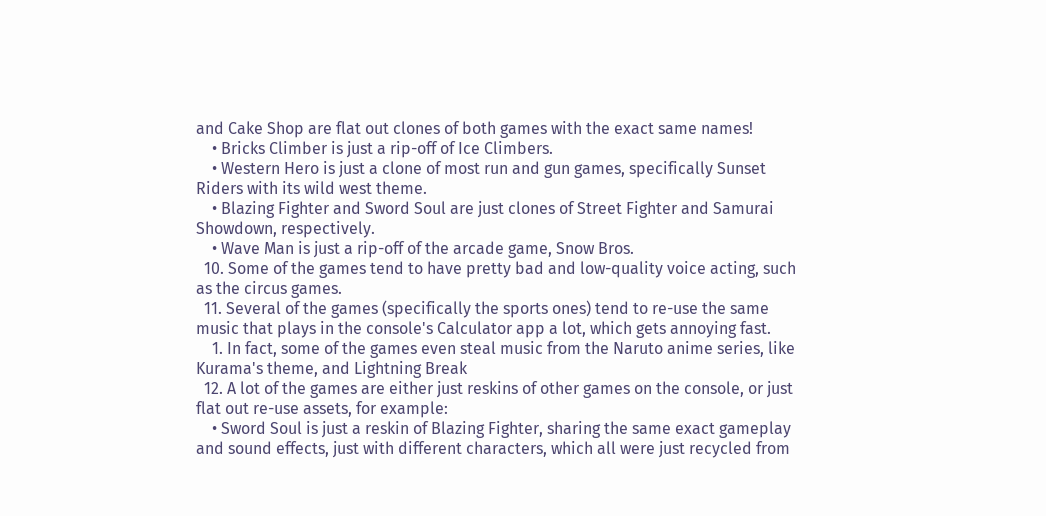and Cake Shop are flat out clones of both games with the exact same names!
    • Bricks Climber is just a rip-off of Ice Climbers.
    • Western Hero is just a clone of most run and gun games, specifically Sunset Riders with its wild west theme.
    • Blazing Fighter and Sword Soul are just clones of Street Fighter and Samurai Showdown, respectively.
    • Wave Man is just a rip-off of the arcade game, Snow Bros.
  10. Some of the games tend to have pretty bad and low-quality voice acting, such as the circus games.
  11. Several of the games (specifically the sports ones) tend to re-use the same music that plays in the console's Calculator app a lot, which gets annoying fast.
    1. In fact, some of the games even steal music from the Naruto anime series, like Kurama's theme, and Lightning Break
  12. A lot of the games are either just reskins of other games on the console, or just flat out re-use assets, for example:
    • Sword Soul is just a reskin of Blazing Fighter, sharing the same exact gameplay and sound effects, just with different characters, which all were just recycled from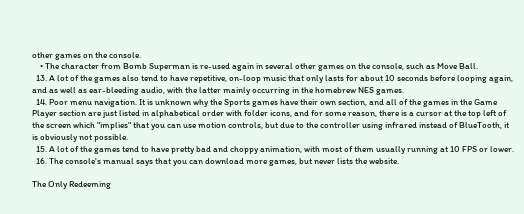other games on the console.
    • The character from Bomb Superman is re-used again in several other games on the console, such as Move Ball.
  13. A lot of the games also tend to have repetitive, on-loop music that only lasts for about 10 seconds before looping again, and as well as ear-bleeding audio, with the latter mainly occurring in the homebrew NES games.
  14. Poor menu navigation. It is unknown why the Sports games have their own section, and all of the games in the Game Player section are just listed in alphabetical order with folder icons, and for some reason, there is a cursor at the top left of the screen which "implies" that you can use motion controls, but due to the controller using infrared instead of BlueTooth, it is obviously not possible.
  15. A lot of the games tend to have pretty bad and choppy animation, with most of them usually running at 10 FPS or lower.
  16. The console's manual says that you can download more games, but never lists the website.

The Only Redeeming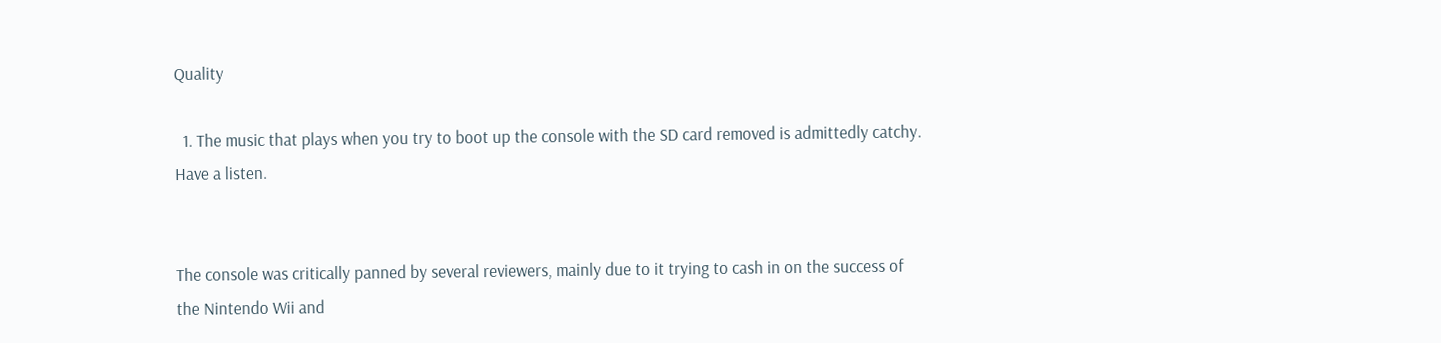Quality

  1. The music that plays when you try to boot up the console with the SD card removed is admittedly catchy. Have a listen.


The console was critically panned by several reviewers, mainly due to it trying to cash in on the success of the Nintendo Wii and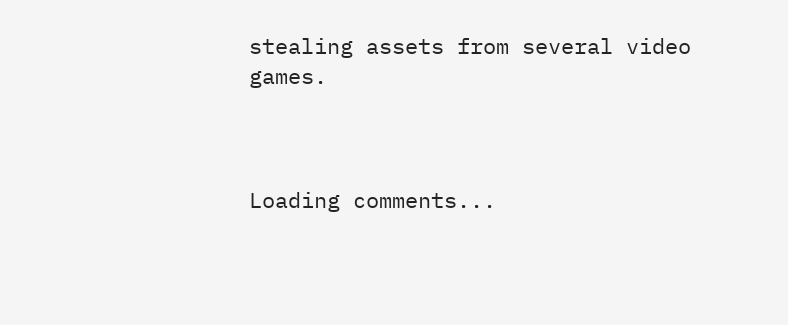stealing assets from several video games.



Loading comments...